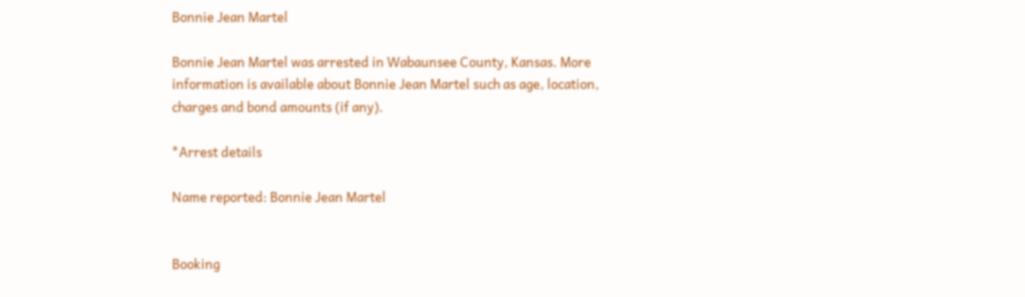Bonnie Jean Martel

Bonnie Jean Martel was arrested in Wabaunsee County, Kansas. More information is available about Bonnie Jean Martel such as age, location, charges and bond amounts (if any).

*Arrest details

Name reported: Bonnie Jean Martel


Booking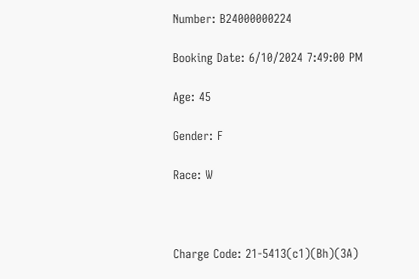Number: B24000000224

Booking Date: 6/10/2024 7:49:00 PM

Age: 45

Gender: F

Race: W



Charge Code: 21-5413(c1)(Bh)(3A)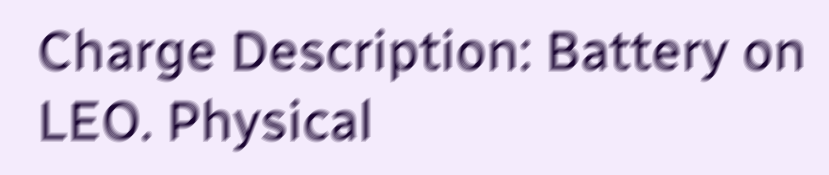Charge Description: Battery on LEO. Physical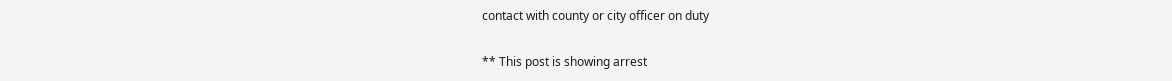contact with county or city officer on duty

** This post is showing arrest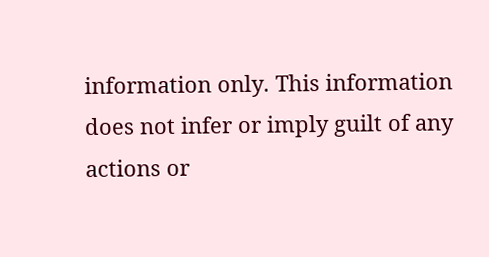information only. This information does not infer or imply guilt of any actions or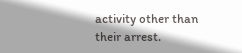activity other than their arrest.